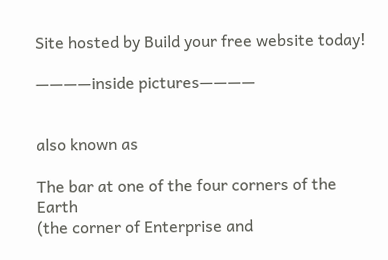Site hosted by Build your free website today!

————inside pictures————


also known as

The bar at one of the four corners of the Earth
(the corner of Enterprise and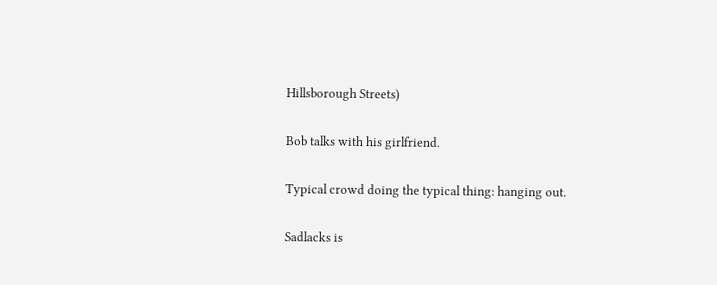Hillsborough Streets)

Bob talks with his girlfriend.

Typical crowd doing the typical thing: hanging out.

Sadlacks is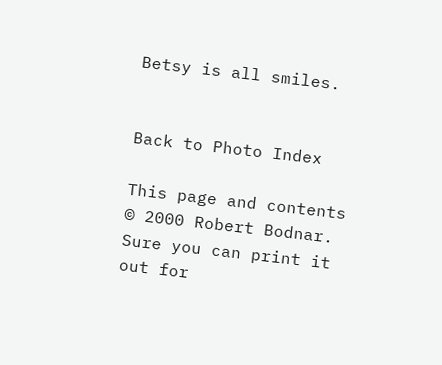Betsy is all smiles.


Back to Photo Index

This page and contents © 2000 Robert Bodnar. Sure you can print it out for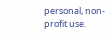personal, non-profit use.